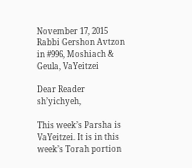November 17, 2015
Rabbi Gershon Avtzon in #996, Moshiach & Geula, VaYeitzei

Dear Reader sh’yichyeh,

This week’s Parsha is VaYeitzei. It is in this week’s Torah portion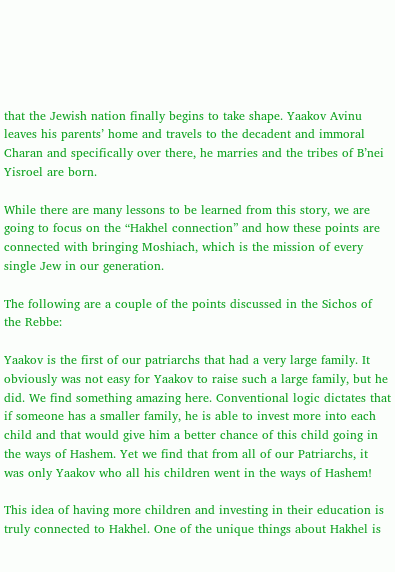that the Jewish nation finally begins to take shape. Yaakov Avinu leaves his parents’ home and travels to the decadent and immoral Charan and specifically over there, he marries and the tribes of B’nei Yisroel are born.

While there are many lessons to be learned from this story, we are going to focus on the “Hakhel connection” and how these points are connected with bringing Moshiach, which is the mission of every single Jew in our generation.

The following are a couple of the points discussed in the Sichos of the Rebbe:

Yaakov is the first of our patriarchs that had a very large family. It obviously was not easy for Yaakov to raise such a large family, but he did. We find something amazing here. Conventional logic dictates that if someone has a smaller family, he is able to invest more into each child and that would give him a better chance of this child going in the ways of Hashem. Yet we find that from all of our Patriarchs, it was only Yaakov who all his children went in the ways of Hashem!

This idea of having more children and investing in their education is truly connected to Hakhel. One of the unique things about Hakhel is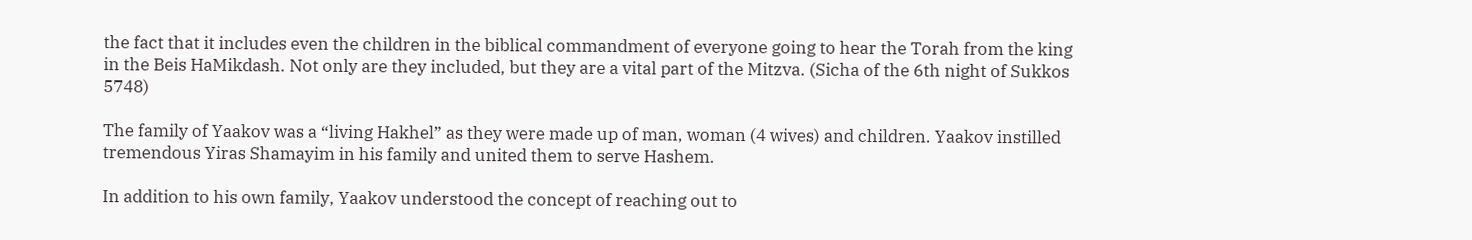the fact that it includes even the children in the biblical commandment of everyone going to hear the Torah from the king in the Beis HaMikdash. Not only are they included, but they are a vital part of the Mitzva. (Sicha of the 6th night of Sukkos 5748)

The family of Yaakov was a “living Hakhel” as they were made up of man, woman (4 wives) and children. Yaakov instilled tremendous Yiras Shamayim in his family and united them to serve Hashem.

In addition to his own family, Yaakov understood the concept of reaching out to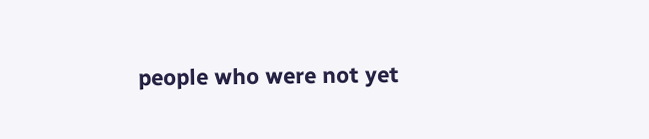people who were not yet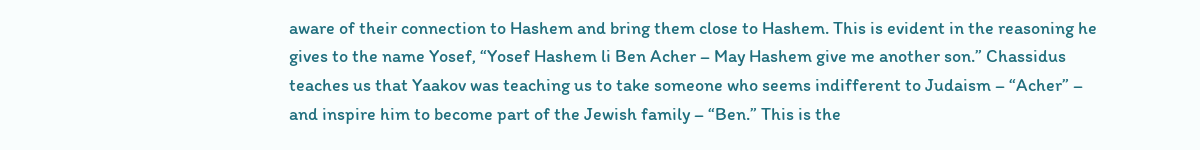aware of their connection to Hashem and bring them close to Hashem. This is evident in the reasoning he gives to the name Yosef, “Yosef Hashem li Ben Acher – May Hashem give me another son.” Chassidus teaches us that Yaakov was teaching us to take someone who seems indifferent to Judaism – “Acher” – and inspire him to become part of the Jewish family – “Ben.” This is the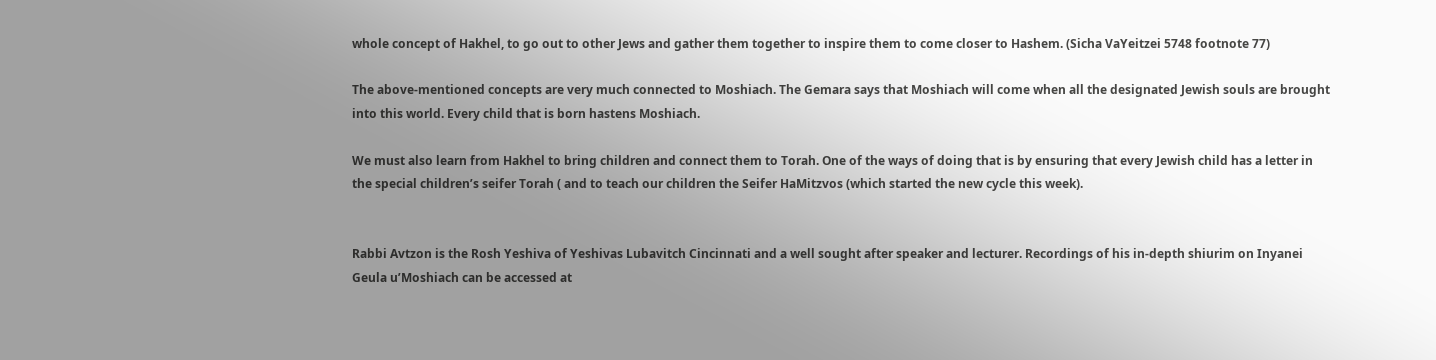whole concept of Hakhel, to go out to other Jews and gather them together to inspire them to come closer to Hashem. (Sicha VaYeitzei 5748 footnote 77)

The above-mentioned concepts are very much connected to Moshiach. The Gemara says that Moshiach will come when all the designated Jewish souls are brought into this world. Every child that is born hastens Moshiach.

We must also learn from Hakhel to bring children and connect them to Torah. One of the ways of doing that is by ensuring that every Jewish child has a letter in the special children’s seifer Torah ( and to teach our children the Seifer HaMitzvos (which started the new cycle this week).


Rabbi Avtzon is the Rosh Yeshiva of Yeshivas Lubavitch Cincinnati and a well sought after speaker and lecturer. Recordings of his in-depth shiurim on Inyanei Geula u’Moshiach can be accessed at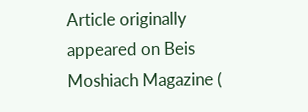Article originally appeared on Beis Moshiach Magazine (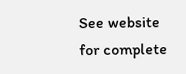See website for complete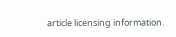article licensing information.